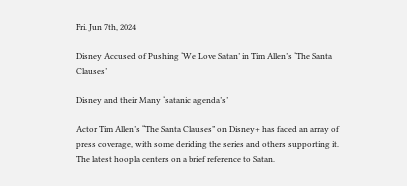Fri. Jun 7th, 2024

Disney Accused of Pushing ‘We Love Satan’ in Tim Allen’s ‘The Santa Clauses’

Disney and their Many ‘satanic agenda’s’

Actor Tim Allen’s “The Santa Clauses” on Disney+ has faced an array of press coverage, with some deriding the series and others supporting it. The latest hoopla centers on a brief reference to Satan.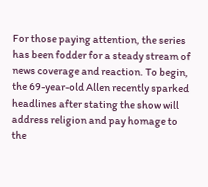For those paying attention, the series has been fodder for a steady stream of news coverage and reaction. To begin, the 69-year-old Allen recently sparked headlines after stating the show will address religion and pay homage to the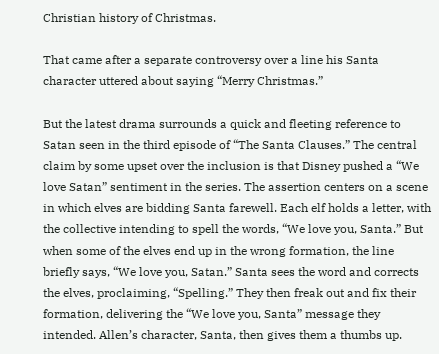Christian history of Christmas.

That came after a separate controversy over a line his Santa character uttered about saying “Merry Christmas.”

But the latest drama surrounds a quick and fleeting reference to Satan seen in the third episode of “The Santa Clauses.” The central claim by some upset over the inclusion is that Disney pushed a “We love Satan” sentiment in the series. The assertion centers on a scene in which elves are bidding Santa farewell. Each elf holds a letter, with the collective intending to spell the words, “We love you, Santa.” But when some of the elves end up in the wrong formation, the line briefly says, “We love you, Satan.” Santa sees the word and corrects the elves, proclaiming, “Spelling.” They then freak out and fix their formation, delivering the “We love you, Santa” message they intended. Allen’s character, Santa, then gives them a thumbs up.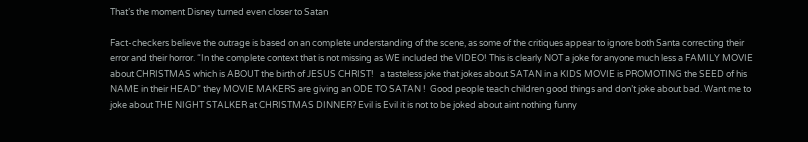That’s the moment Disney turned even closer to Satan

Fact-checkers believe the outrage is based on an complete understanding of the scene, as some of the critiques appear to ignore both Santa correcting their error and their horror. “In the complete context that is not missing as WE included the VIDEO! This is clearly NOT a joke for anyone much less a FAMILY MOVIE about CHRISTMAS which is ABOUT the birth of JESUS CHRIST!   a tasteless joke that jokes about SATAN in a KIDS MOVIE is PROMOTING the SEED of his NAME in their HEAD” they MOVIE MAKERS are giving an ODE TO SATAN !  Good people teach children good things and don’t joke about bad. Want me to joke about THE NIGHT STALKER at CHRISTMAS DINNER? Evil is Evil it is not to be joked about aint nothing funny